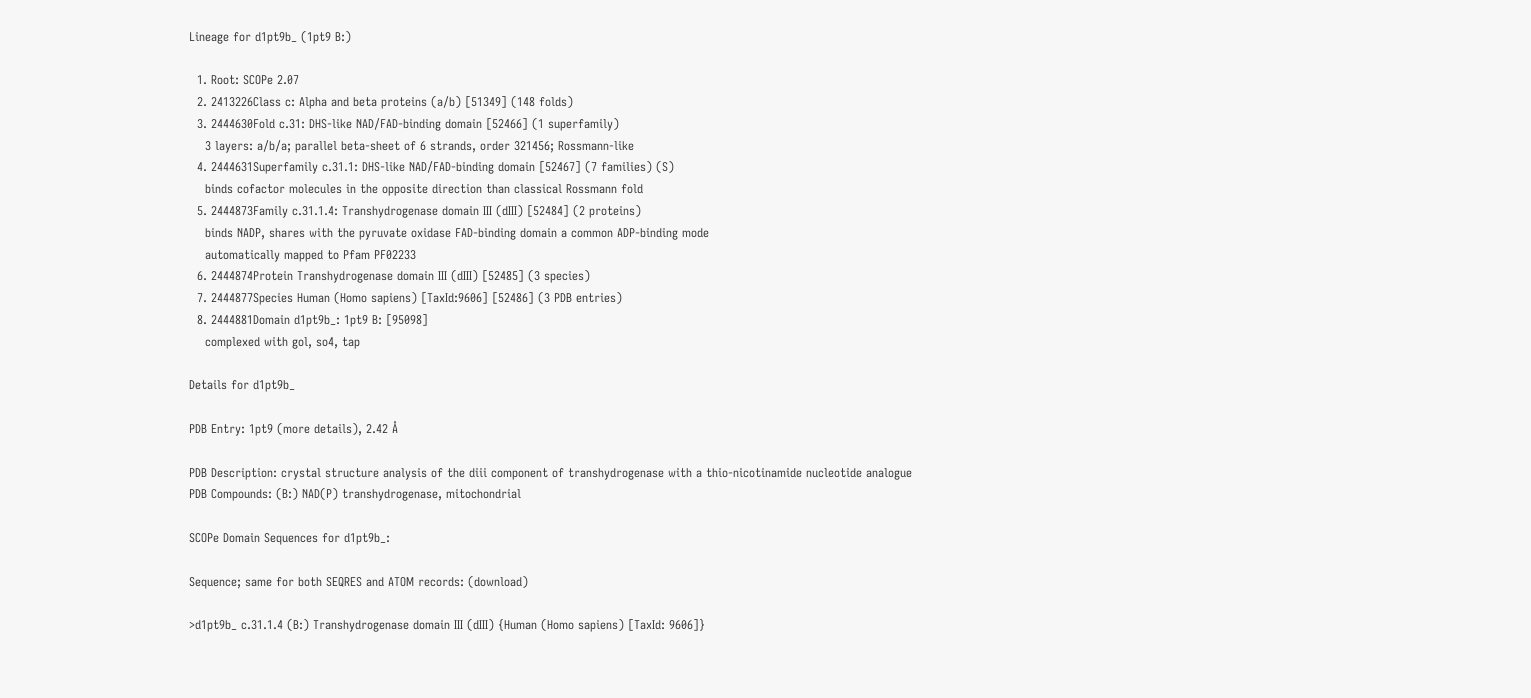Lineage for d1pt9b_ (1pt9 B:)

  1. Root: SCOPe 2.07
  2. 2413226Class c: Alpha and beta proteins (a/b) [51349] (148 folds)
  3. 2444630Fold c.31: DHS-like NAD/FAD-binding domain [52466] (1 superfamily)
    3 layers: a/b/a; parallel beta-sheet of 6 strands, order 321456; Rossmann-like
  4. 2444631Superfamily c.31.1: DHS-like NAD/FAD-binding domain [52467] (7 families) (S)
    binds cofactor molecules in the opposite direction than classical Rossmann fold
  5. 2444873Family c.31.1.4: Transhydrogenase domain III (dIII) [52484] (2 proteins)
    binds NADP, shares with the pyruvate oxidase FAD-binding domain a common ADP-binding mode
    automatically mapped to Pfam PF02233
  6. 2444874Protein Transhydrogenase domain III (dIII) [52485] (3 species)
  7. 2444877Species Human (Homo sapiens) [TaxId:9606] [52486] (3 PDB entries)
  8. 2444881Domain d1pt9b_: 1pt9 B: [95098]
    complexed with gol, so4, tap

Details for d1pt9b_

PDB Entry: 1pt9 (more details), 2.42 Å

PDB Description: crystal structure analysis of the diii component of transhydrogenase with a thio-nicotinamide nucleotide analogue
PDB Compounds: (B:) NAD(P) transhydrogenase, mitochondrial

SCOPe Domain Sequences for d1pt9b_:

Sequence; same for both SEQRES and ATOM records: (download)

>d1pt9b_ c.31.1.4 (B:) Transhydrogenase domain III (dIII) {Human (Homo sapiens) [TaxId: 9606]}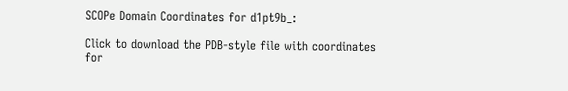SCOPe Domain Coordinates for d1pt9b_:

Click to download the PDB-style file with coordinates for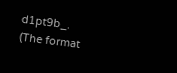d1pt9b_.
(The format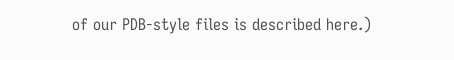of our PDB-style files is described here.)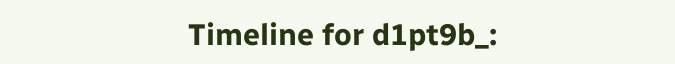Timeline for d1pt9b_: